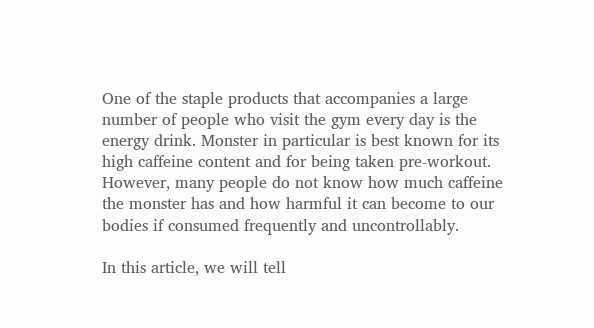One of the staple products that accompanies a large number of people who visit the gym every day is the energy drink. Monster in particular is best known for its high caffeine content and for being taken pre-workout. However, many people do not know how much caffeine the monster has and how harmful it can become to our bodies if consumed frequently and uncontrollably.

In this article, we will tell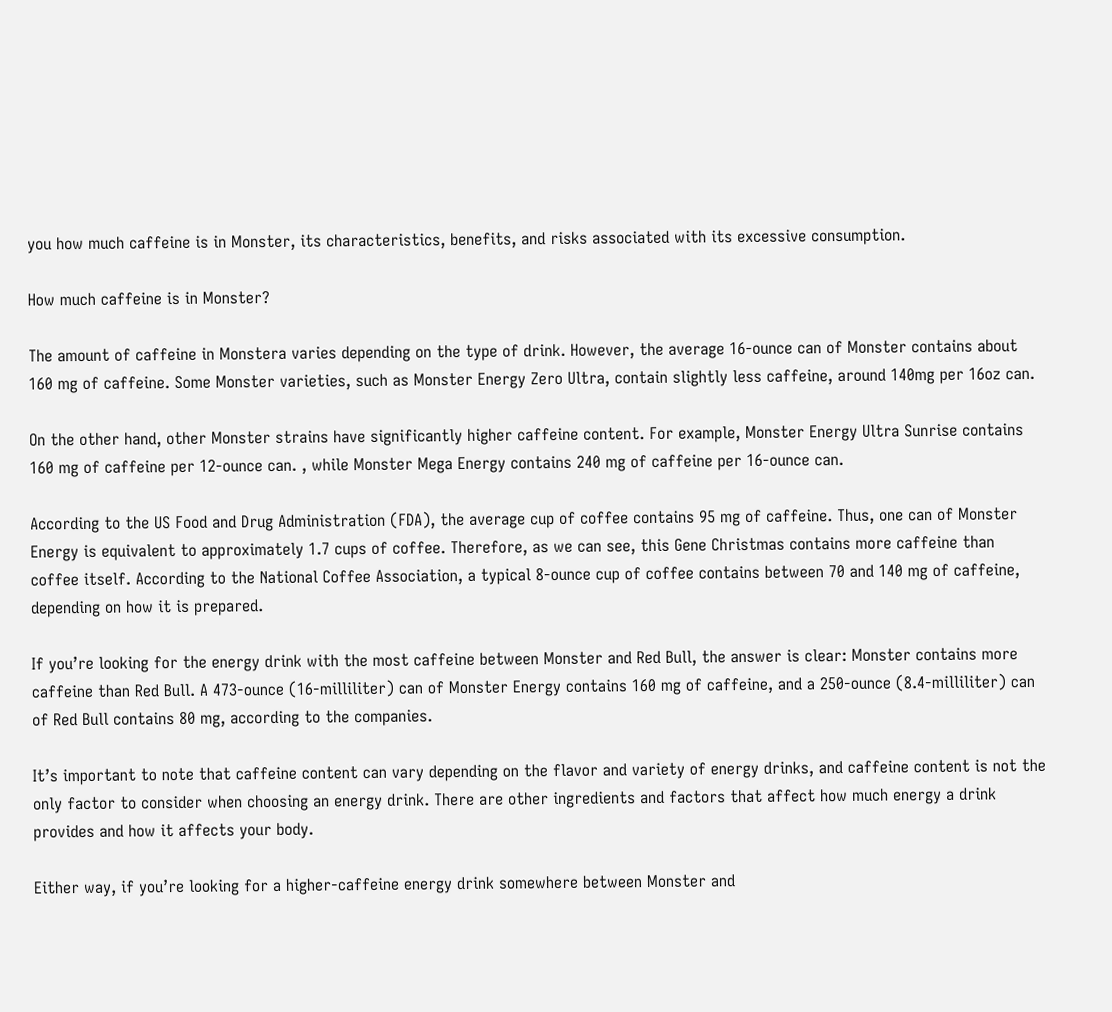you how much caffeine is in Monster, its characteristics, benefits, and risks associated with its excessive consumption.

How much caffeine is in Monster?

The amount of caffeine in Monstera varies depending on the type of drink. However, the average 16-ounce can of Monster contains about 160 mg of caffeine. Some Monster varieties, such as Monster Energy Zero Ultra, contain slightly less caffeine, around 140mg per 16oz can.

On the other hand, other Monster strains have significantly higher caffeine content. For example, Monster Energy Ultra Sunrise contains 160 mg of caffeine per 12-ounce can. , while Monster Mega Energy contains 240 mg of caffeine per 16-ounce can.

According to the US Food and Drug Administration (FDA), the average cup of coffee contains 95 mg of caffeine. Thus, one can of Monster Energy is equivalent to approximately 1.7 cups of coffee. Therefore, as we can see, this Gene Christmas contains more caffeine than coffee itself. According to the National Coffee Association, a typical 8-ounce cup of coffee contains between 70 and 140 mg of caffeine, depending on how it is prepared.

If you’re looking for the energy drink with the most caffeine between Monster and Red Bull, the answer is clear: Monster contains more caffeine than Red Bull. A 473-ounce (16-milliliter) can of Monster Energy contains 160 mg of caffeine, and a 250-ounce (8.4-milliliter) can of Red Bull contains 80 mg, according to the companies.

It’s important to note that caffeine content can vary depending on the flavor and variety of energy drinks, and caffeine content is not the only factor to consider when choosing an energy drink. There are other ingredients and factors that affect how much energy a drink provides and how it affects your body.

Either way, if you’re looking for a higher-caffeine energy drink somewhere between Monster and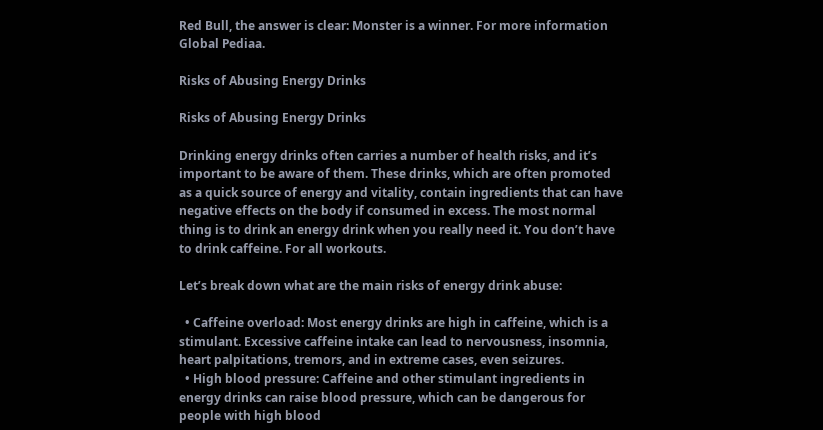Red Bull, the answer is clear: Monster is a winner. For more information Global Pediaa.

Risks of Abusing Energy Drinks

Risks of Abusing Energy Drinks

Drinking energy drinks often carries a number of health risks, and it’s important to be aware of them. These drinks, which are often promoted as a quick source of energy and vitality, contain ingredients that can have negative effects on the body if consumed in excess. The most normal thing is to drink an energy drink when you really need it. You don’t have to drink caffeine. For all workouts.

Let’s break down what are the main risks of energy drink abuse:

  • Caffeine overload: Most energy drinks are high in caffeine, which is a stimulant. Excessive caffeine intake can lead to nervousness, insomnia, heart palpitations, tremors, and in extreme cases, even seizures.
  • High blood pressure: Caffeine and other stimulant ingredients in energy drinks can raise blood pressure, which can be dangerous for people with high blood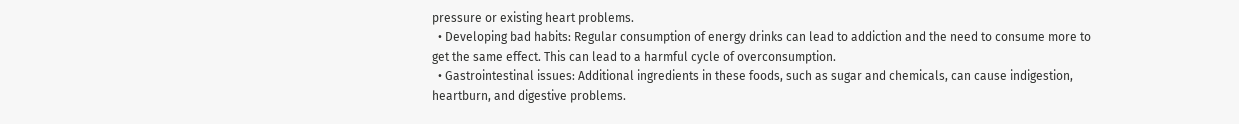pressure or existing heart problems.
  • Developing bad habits: Regular consumption of energy drinks can lead to addiction and the need to consume more to get the same effect. This can lead to a harmful cycle of overconsumption.
  • Gastrointestinal issues: Additional ingredients in these foods, such as sugar and chemicals, can cause indigestion, heartburn, and digestive problems.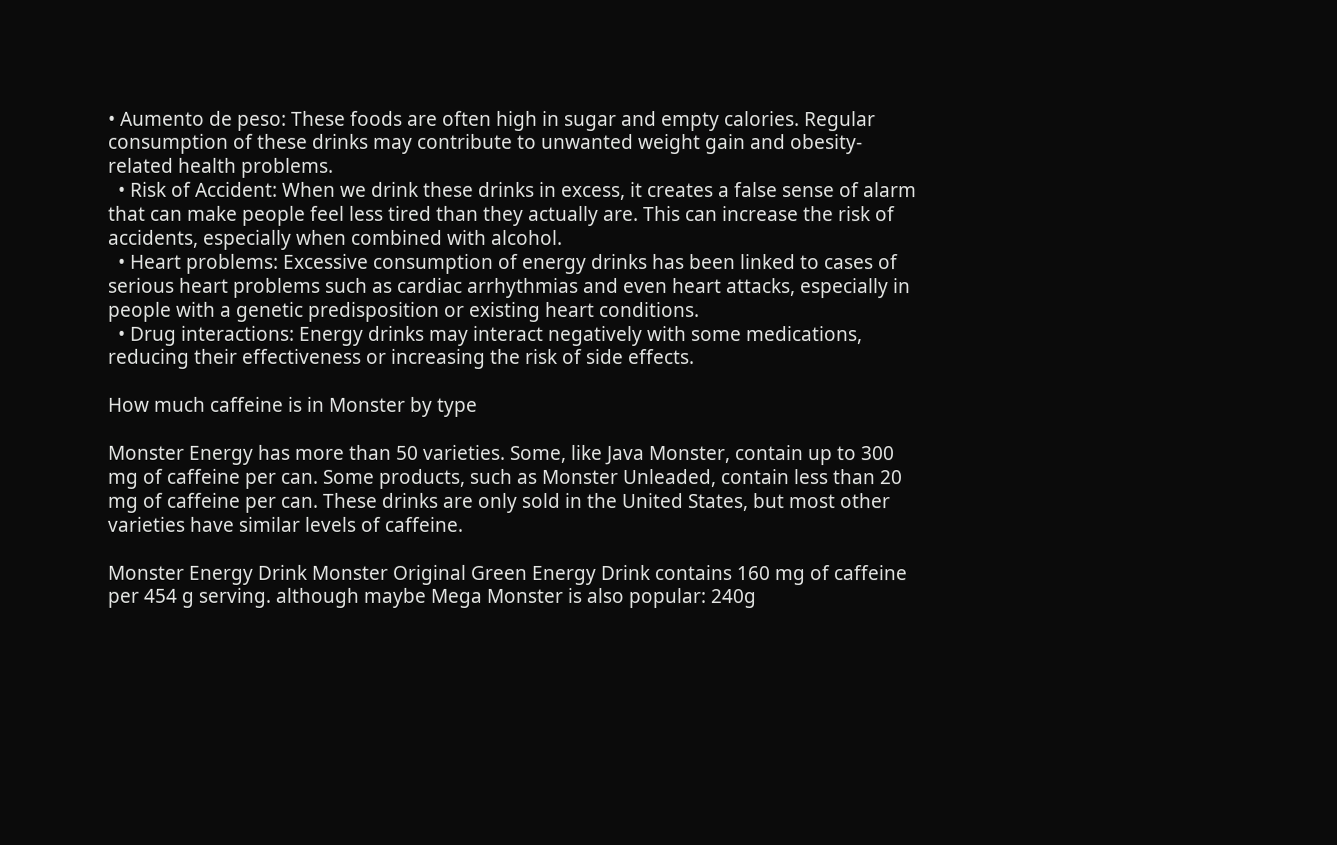• Aumento de peso: These foods are often high in sugar and empty calories. Regular consumption of these drinks may contribute to unwanted weight gain and obesity-related health problems.
  • Risk of Accident: When we drink these drinks in excess, it creates a false sense of alarm that can make people feel less tired than they actually are. This can increase the risk of accidents, especially when combined with alcohol.
  • Heart problems: Excessive consumption of energy drinks has been linked to cases of serious heart problems such as cardiac arrhythmias and even heart attacks, especially in people with a genetic predisposition or existing heart conditions.
  • Drug interactions: Energy drinks may interact negatively with some medications, reducing their effectiveness or increasing the risk of side effects.

How much caffeine is in Monster by type

Monster Energy has more than 50 varieties. Some, like Java Monster, contain up to 300 mg of caffeine per can. Some products, such as Monster Unleaded, contain less than 20 mg of caffeine per can. These drinks are only sold in the United States, but most other varieties have similar levels of caffeine.

Monster Energy Drink Monster Original Green Energy Drink contains 160 mg of caffeine per 454 g serving. although maybe Mega Monster is also popular: 240g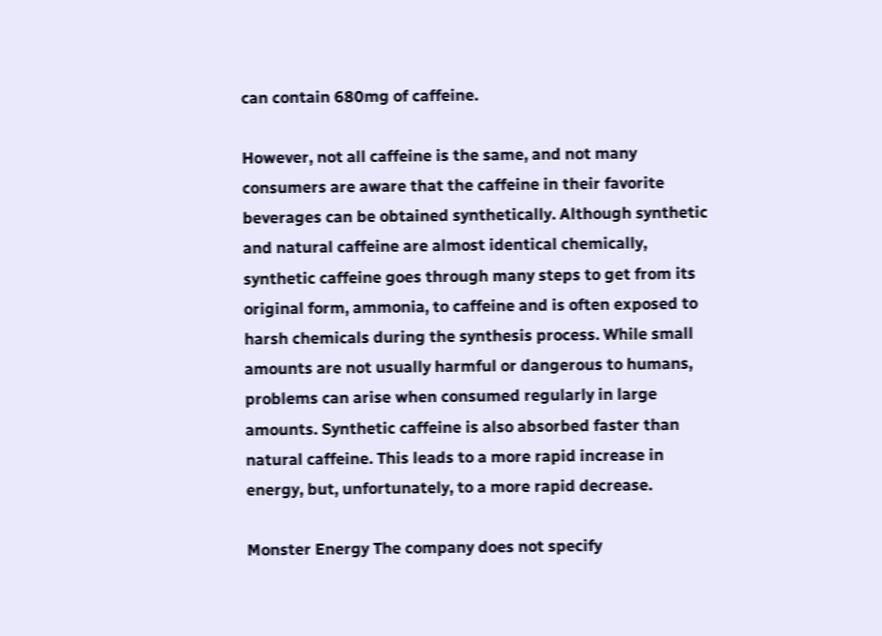can contain 680mg of caffeine.

However, not all caffeine is the same, and not many consumers are aware that the caffeine in their favorite beverages can be obtained synthetically. Although synthetic and natural caffeine are almost identical chemically, synthetic caffeine goes through many steps to get from its original form, ammonia, to caffeine and is often exposed to harsh chemicals during the synthesis process. While small amounts are not usually harmful or dangerous to humans, problems can arise when consumed regularly in large amounts. Synthetic caffeine is also absorbed faster than natural caffeine. This leads to a more rapid increase in energy, but, unfortunately, to a more rapid decrease.

Monster Energy The company does not specify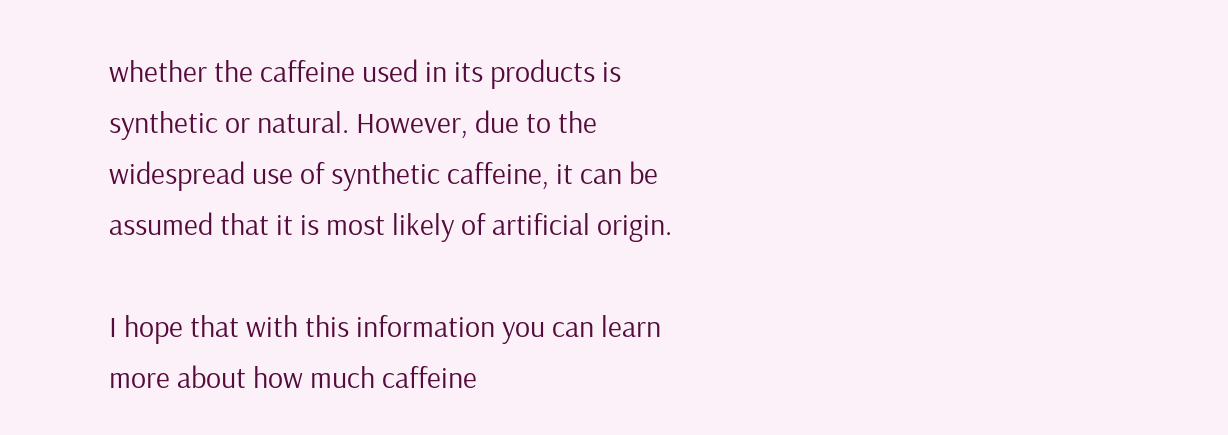whether the caffeine used in its products is synthetic or natural. However, due to the widespread use of synthetic caffeine, it can be assumed that it is most likely of artificial origin.

I hope that with this information you can learn more about how much caffeine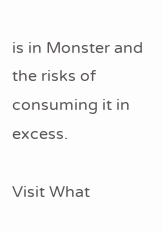is in Monster and the risks of consuming it in excess.

Visit What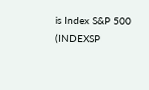is Index S&P 500 (INDEXSP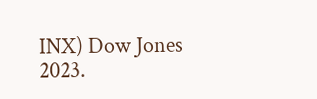INX) Dow Jones 2023.